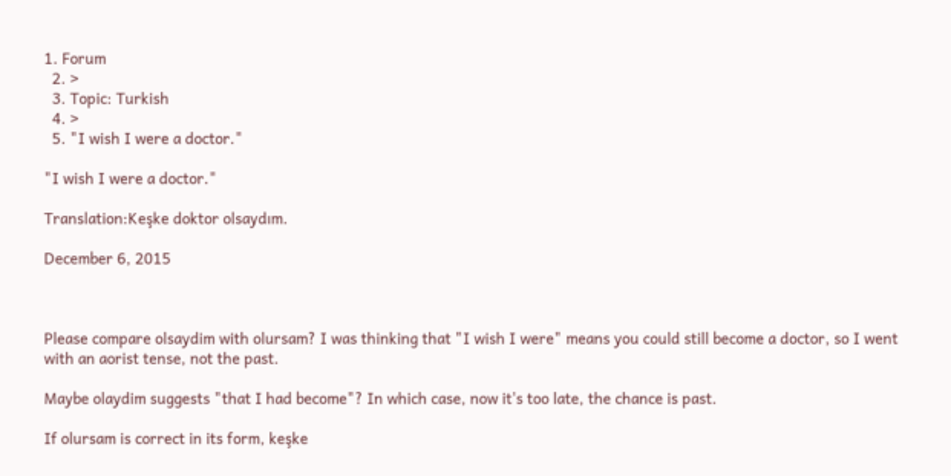1. Forum
  2. >
  3. Topic: Turkish
  4. >
  5. "I wish I were a doctor."

"I wish I were a doctor."

Translation:Keşke doktor olsaydım.

December 6, 2015



Please compare olsaydim with olursam? I was thinking that "I wish I were" means you could still become a doctor, so I went with an aorist tense, not the past.

Maybe olaydim suggests "that I had become"? In which case, now it's too late, the chance is past.

If olursam is correct in its form, keşke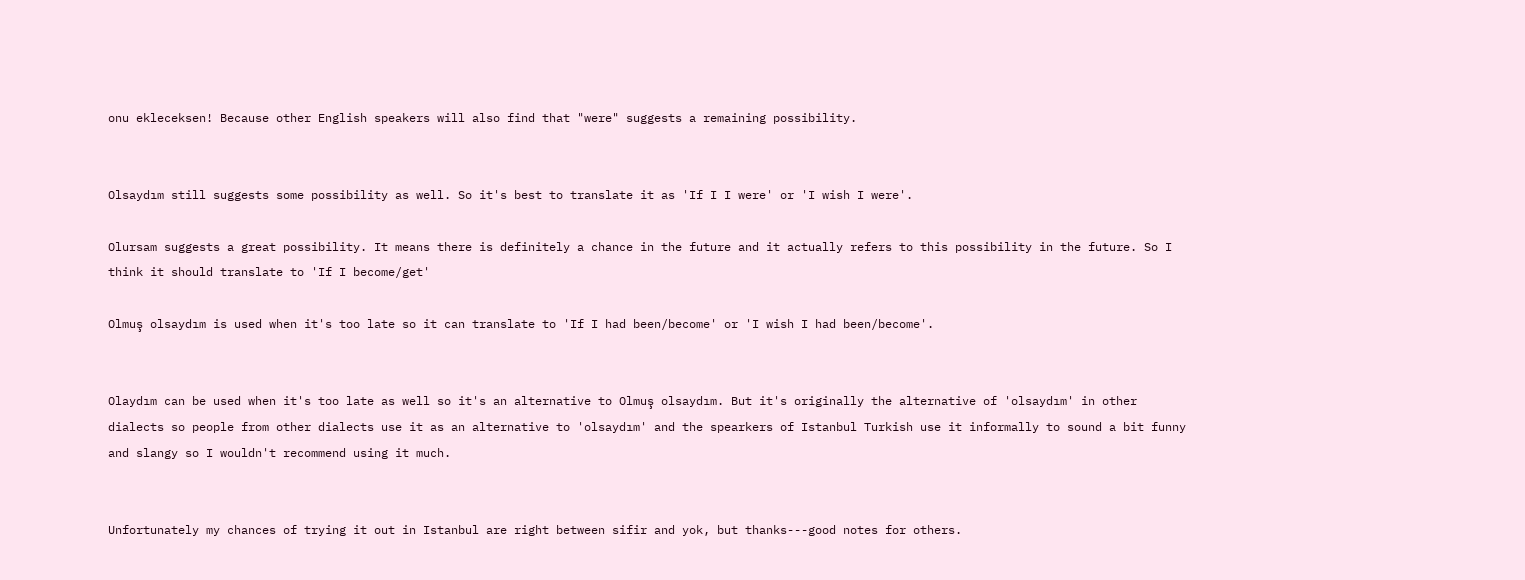onu ekleceksen! Because other English speakers will also find that "were" suggests a remaining possibility.


Olsaydım still suggests some possibility as well. So it's best to translate it as 'If I I were' or 'I wish I were'.

Olursam suggests a great possibility. It means there is definitely a chance in the future and it actually refers to this possibility in the future. So I think it should translate to 'If I become/get'

Olmuş olsaydım is used when it's too late so it can translate to 'If I had been/become' or 'I wish I had been/become'.


Olaydım can be used when it's too late as well so it's an alternative to Olmuş olsaydım. But it's originally the alternative of 'olsaydım' in other dialects so people from other dialects use it as an alternative to 'olsaydım' and the spearkers of Istanbul Turkish use it informally to sound a bit funny and slangy so I wouldn't recommend using it much.


Unfortunately my chances of trying it out in Istanbul are right between sifir and yok, but thanks---good notes for others.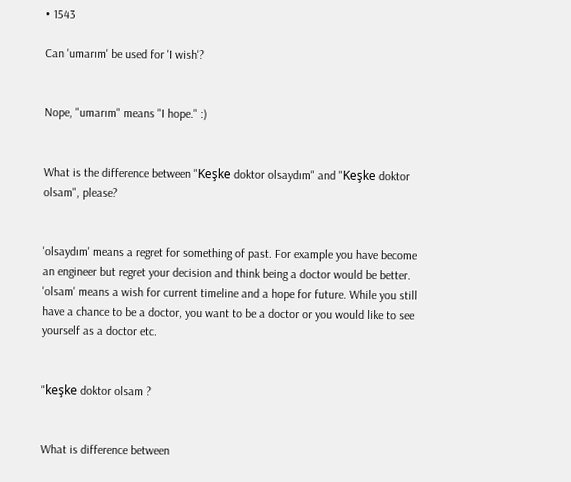• 1543

Can 'umarım' be used for 'I wish'?


Nope, "umarım" means "I hope." :)


What is the difference between "Keşke doktor olsaydım" and "Keşke doktor olsam", please?


'olsaydım' means a regret for something of past. For example you have become an engineer but regret your decision and think being a doctor would be better. 'olsam' means a wish for current timeline and a hope for future. While you still have a chance to be a doctor, you want to be a doctor or you would like to see yourself as a doctor etc.


"keşke doktor olsam ?


What is difference between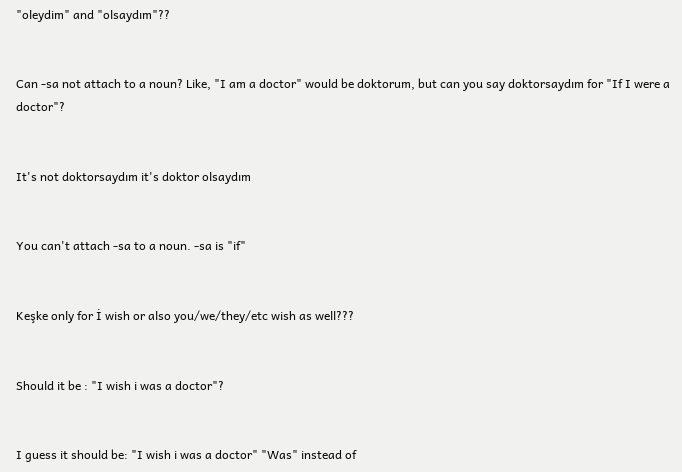"oleydim" and "olsaydım"??


Can -sa not attach to a noun? Like, "I am a doctor" would be doktorum, but can you say doktorsaydım for "If I were a doctor"?


It's not doktorsaydım it's doktor olsaydım


You can't attach -sa to a noun. -sa is "if"


Keşke only for İ wish or also you/we/they/etc wish as well???


Should it be : "I wish i was a doctor"?


I guess it should be: "I wish i was a doctor" "Was" instead of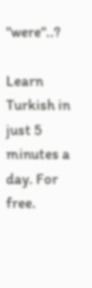"were"..?

Learn Turkish in just 5 minutes a day. For free.